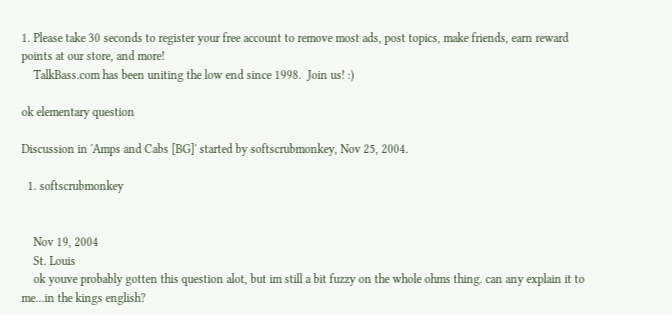1. Please take 30 seconds to register your free account to remove most ads, post topics, make friends, earn reward points at our store, and more!
    TalkBass.com has been uniting the low end since 1998.  Join us! :)

ok elementary question

Discussion in 'Amps and Cabs [BG]' started by softscrubmonkey, Nov 25, 2004.

  1. softscrubmonkey


    Nov 19, 2004
    St. Louis
    ok youve probably gotten this question alot, but im still a bit fuzzy on the whole ohms thing. can any explain it to me...in the kings english?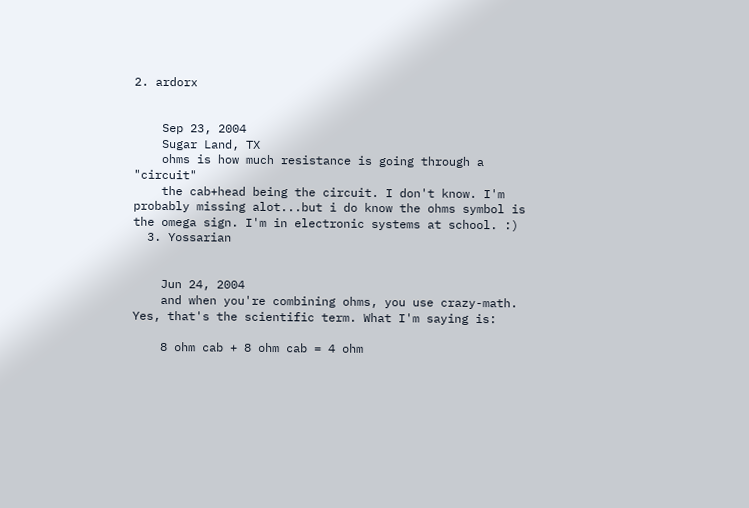2. ardorx


    Sep 23, 2004
    Sugar Land, TX
    ohms is how much resistance is going through a "circuit"
    the cab+head being the circuit. I don't know. I'm probably missing alot...but i do know the ohms symbol is the omega sign. I'm in electronic systems at school. :)
  3. Yossarian


    Jun 24, 2004
    and when you're combining ohms, you use crazy-math. Yes, that's the scientific term. What I'm saying is:

    8 ohm cab + 8 ohm cab = 4 ohm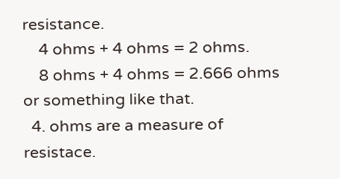resistance.
    4 ohms + 4 ohms = 2 ohms.
    8 ohms + 4 ohms = 2.666 ohms or something like that.
  4. ohms are a measure of resistace.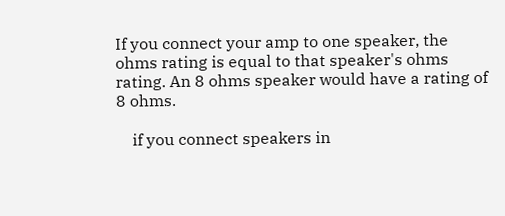If you connect your amp to one speaker, the ohms rating is equal to that speaker's ohms rating. An 8 ohms speaker would have a rating of 8 ohms.

    if you connect speakers in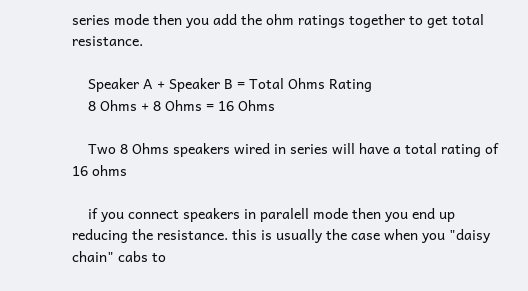series mode then you add the ohm ratings together to get total resistance.

    Speaker A + Speaker B = Total Ohms Rating
    8 Ohms + 8 Ohms = 16 Ohms

    Two 8 Ohms speakers wired in series will have a total rating of 16 ohms

    if you connect speakers in paralell mode then you end up reducing the resistance. this is usually the case when you "daisy chain" cabs to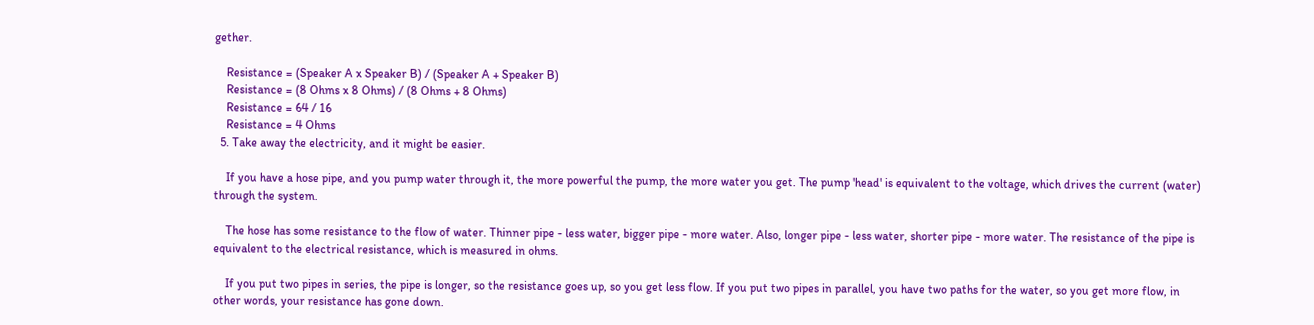gether.

    Resistance = (Speaker A x Speaker B) / (Speaker A + Speaker B)
    Resistance = (8 Ohms x 8 Ohms) / (8 Ohms + 8 Ohms)
    Resistance = 64 / 16
    Resistance = 4 Ohms
  5. Take away the electricity, and it might be easier.

    If you have a hose pipe, and you pump water through it, the more powerful the pump, the more water you get. The pump 'head' is equivalent to the voltage, which drives the current (water) through the system.

    The hose has some resistance to the flow of water. Thinner pipe - less water, bigger pipe - more water. Also, longer pipe - less water, shorter pipe - more water. The resistance of the pipe is equivalent to the electrical resistance, which is measured in ohms.

    If you put two pipes in series, the pipe is longer, so the resistance goes up, so you get less flow. If you put two pipes in parallel, you have two paths for the water, so you get more flow, in other words, your resistance has gone down.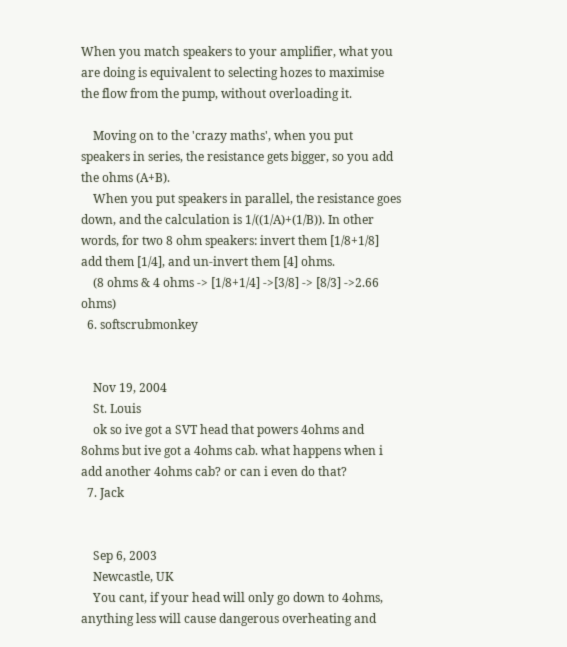When you match speakers to your amplifier, what you are doing is equivalent to selecting hozes to maximise the flow from the pump, without overloading it.

    Moving on to the 'crazy maths', when you put speakers in series, the resistance gets bigger, so you add the ohms (A+B).
    When you put speakers in parallel, the resistance goes down, and the calculation is 1/((1/A)+(1/B)). In other words, for two 8 ohm speakers: invert them [1/8+1/8] add them [1/4], and un-invert them [4] ohms.
    (8 ohms & 4 ohms -> [1/8+1/4] ->[3/8] -> [8/3] ->2.66 ohms)
  6. softscrubmonkey


    Nov 19, 2004
    St. Louis
    ok so ive got a SVT head that powers 4ohms and 8ohms but ive got a 4ohms cab. what happens when i add another 4ohms cab? or can i even do that?
  7. Jack


    Sep 6, 2003
    Newcastle, UK
    You cant, if your head will only go down to 4ohms, anything less will cause dangerous overheating and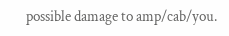possible damage to amp/cab/you.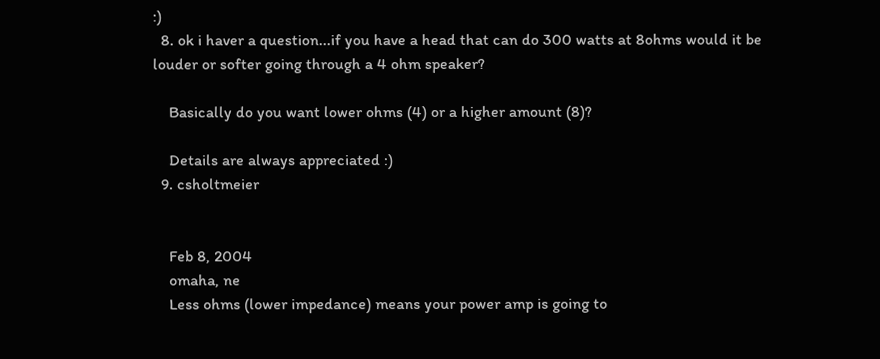:)
  8. ok i haver a question...if you have a head that can do 300 watts at 8ohms would it be louder or softer going through a 4 ohm speaker?

    Basically do you want lower ohms (4) or a higher amount (8)?

    Details are always appreciated :)
  9. csholtmeier


    Feb 8, 2004
    omaha, ne
    Less ohms (lower impedance) means your power amp is going to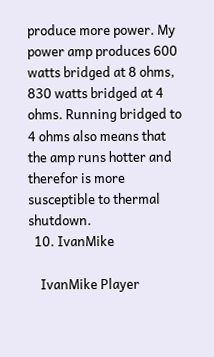produce more power. My power amp produces 600 watts bridged at 8 ohms, 830 watts bridged at 4 ohms. Running bridged to 4 ohms also means that the amp runs hotter and therefor is more susceptible to thermal shutdown.
  10. IvanMike

    IvanMike Player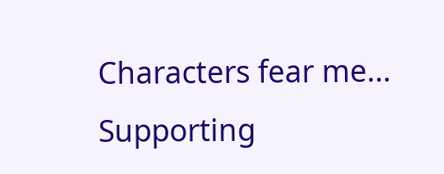Characters fear me... Supporting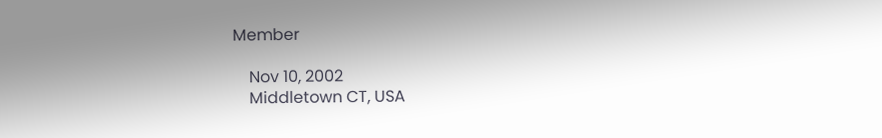Member

    Nov 10, 2002
    Middletown CT, USA